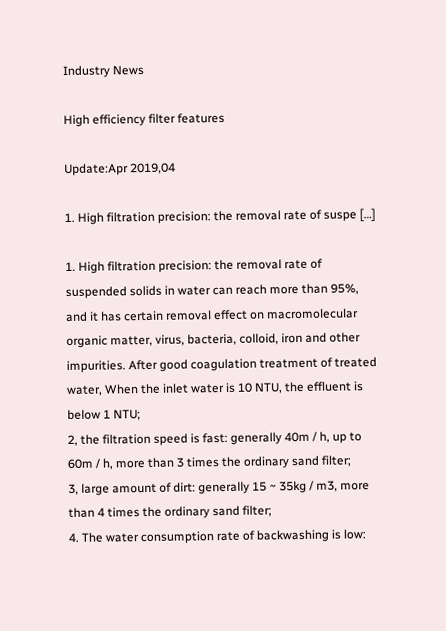Industry News

High efficiency filter features

Update:Apr 2019,04

1. High filtration precision: the removal rate of suspe […]

1. High filtration precision: the removal rate of suspended solids in water can reach more than 95%, and it has certain removal effect on macromolecular organic matter, virus, bacteria, colloid, iron and other impurities. After good coagulation treatment of treated water, When the inlet water is 10 NTU, the effluent is below 1 NTU;
2, the filtration speed is fast: generally 40m / h, up to 60m / h, more than 3 times the ordinary sand filter;
3, large amount of dirt: generally 15 ~ 35kg / m3, more than 4 times the ordinary sand filter;
4. The water consumption rate of backwashing is low: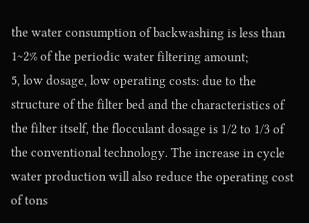the water consumption of backwashing is less than 1~2% of the periodic water filtering amount;
5, low dosage, low operating costs: due to the structure of the filter bed and the characteristics of the filter itself, the flocculant dosage is 1/2 to 1/3 of the conventional technology. The increase in cycle water production will also reduce the operating cost of tons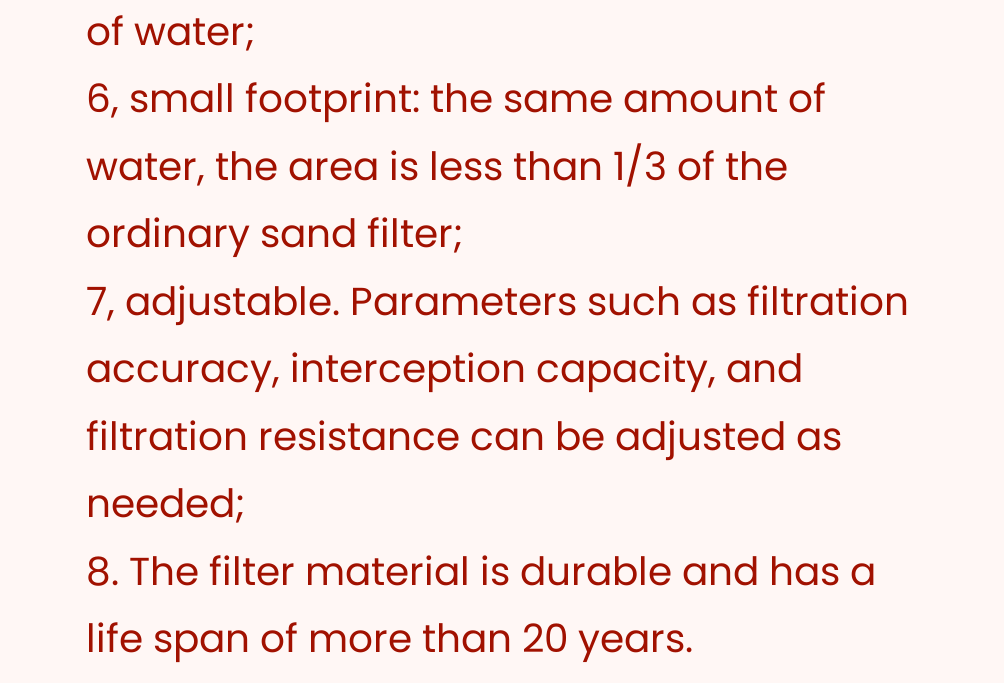of water;
6, small footprint: the same amount of water, the area is less than 1/3 of the ordinary sand filter;
7, adjustable. Parameters such as filtration accuracy, interception capacity, and filtration resistance can be adjusted as needed;
8. The filter material is durable and has a life span of more than 20 years.